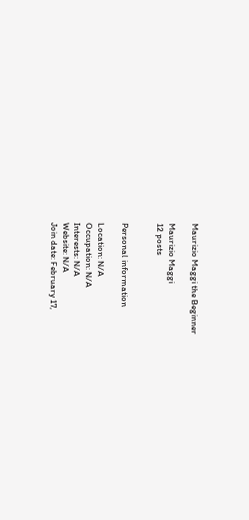Maurizio Maggi the Beginner

Maurizio Maggi
12 posts


Personal information

Location: N/A
Occupation: N/A
Interests: N/A
Website: N/A
Join date: February 17,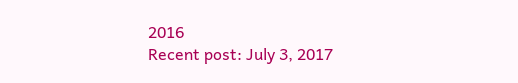2016
Recent post: July 3, 2017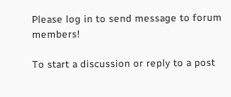Please log in to send message to forum members!

To start a discussion or reply to a post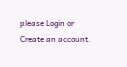please Login or Create an account.